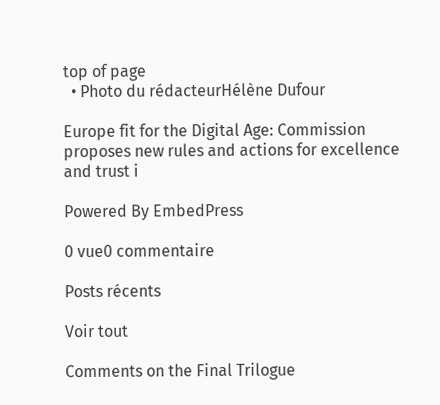top of page
  • Photo du rédacteurHélène Dufour

Europe fit for the Digital Age: Commission proposes new rules and actions for excellence and trust i

Powered By EmbedPress

0 vue0 commentaire

Posts récents

Voir tout

Comments on the Final Trilogue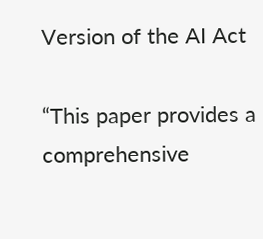Version of the AI Act

“This paper provides a comprehensive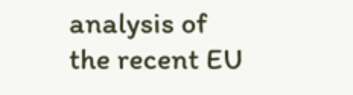analysis of the recent EU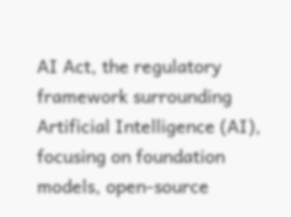AI Act, the regulatory framework surrounding Artificial Intelligence (AI), focusing on foundation models, open-source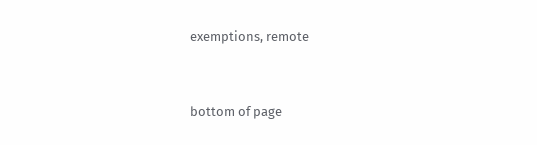exemptions, remote


bottom of page